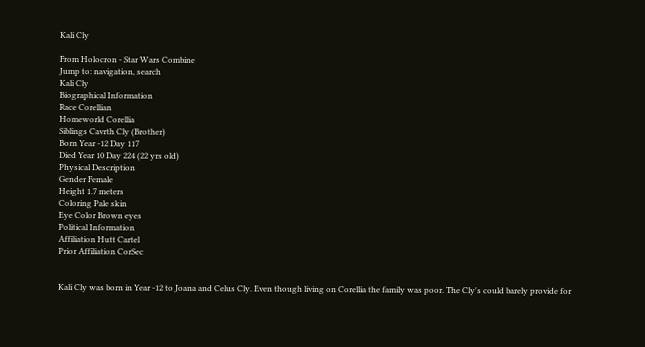Kali Cly

From Holocron - Star Wars Combine
Jump to: navigation, search
Kali Cly
Biographical Information
Race Corellian
Homeworld Corellia
Siblings Cavrth Cly (Brother)
Born Year -12 Day 117
Died Year 10 Day 224 (22 yrs old)
Physical Description
Gender Female
Height 1.7 meters
Coloring Pale skin
Eye Color Brown eyes
Political Information
Affiliation Hutt Cartel
Prior Affiliation CorSec


Kali Cly was born in Year -12 to Joana and Celus Cly. Even though living on Corellia the family was poor. The Cly's could barely provide for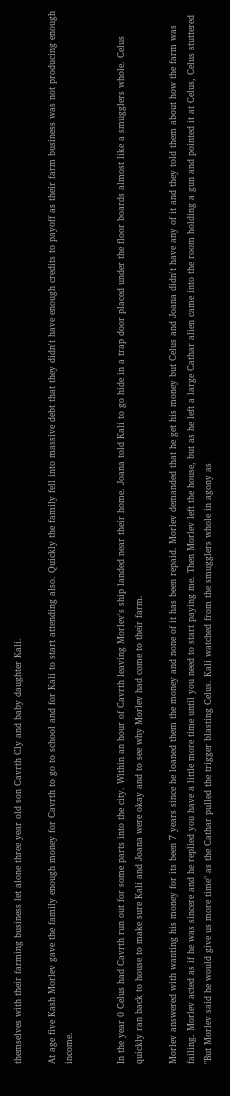themselves with their farming business let alone three year old son Cavrth Cly and baby daughter Kali.

At age five Kash Morlev gave the family enough money for Cavrth to go to school and for Kali to start attending also. Quickly the family fell into massive debt that they didn't have enough credits to payoff as their farm business was not producing enough income.


In the year 0 Celus had Cavrth run out for some parts into the city. Within an hour of Cavrth leaving Morlev's ship landed near their home. Joana told Kali to go hide in a trap door placed under the floor boards almost like a smugglers whole. Celus quickly ran back to house to make sure Kali and Joana were okay and to see why Morlev had come to their farm.

Morlev answered with wanting his money for its been 7 years since he loaned them the money and none of it has been repaid. Morlev demanded that he get his money but Celus and Joana didn't have any of it and they told them about how the farm was failing. Morlev acted as if he was sincere and he replied you have a little more time until you need to start paying me. Then Morlev left the house, but as he left a large Cathar alien came into the room holding a gun and pointed it at Celus, Celus stuttered "But Morlev said he would give us more time" as the Cathar pulled the trigger blasting Celus. Kali watched from the smugglers whole in agony as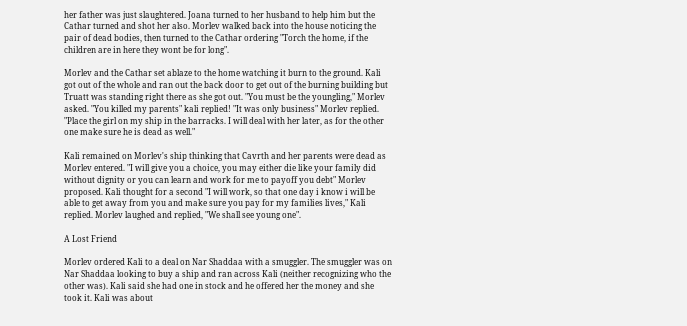her father was just slaughtered. Joana turned to her husband to help him but the Cathar turned and shot her also. Morlev walked back into the house noticing the pair of dead bodies, then turned to the Cathar ordering "Torch the home, if the children are in here they wont be for long".

Morlev and the Cathar set ablaze to the home watching it burn to the ground. Kali got out of the whole and ran out the back door to get out of the burning building but Truatt was standing right there as she got out. "You must be the youngling," Morlev asked. "You killed my parents" kali replied! "It was only business" Morlev replied. "Place the girl on my ship in the barracks. I will deal with her later, as for the other one make sure he is dead as well."

Kali remained on Morlev's ship thinking that Cavrth and her parents were dead as Morlev entered. "I will give you a choice, you may either die like your family did without dignity or you can learn and work for me to payoff you debt" Morlev proposed. Kali thought for a second "I will work, so that one day i know i will be able to get away from you and make sure you pay for my families lives," Kali replied. Morlev laughed and replied, "We shall see young one".

A Lost Friend

Morlev ordered Kali to a deal on Nar Shaddaa with a smuggler. The smuggler was on Nar Shaddaa looking to buy a ship and ran across Kali (neither recognizing who the other was). Kali said she had one in stock and he offered her the money and she took it. Kali was about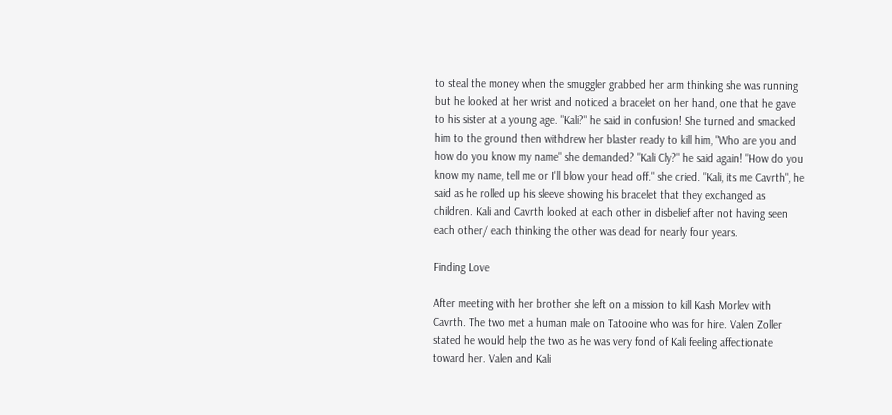to steal the money when the smuggler grabbed her arm thinking she was running but he looked at her wrist and noticed a bracelet on her hand, one that he gave to his sister at a young age. "Kali?" he said in confusion! She turned and smacked him to the ground then withdrew her blaster ready to kill him, "Who are you and how do you know my name" she demanded? "Kali Cly?" he said again! "How do you know my name, tell me or I'll blow your head off." she cried. "Kali, its me Cavrth", he said as he rolled up his sleeve showing his bracelet that they exchanged as children. Kali and Cavrth looked at each other in disbelief after not having seen each other/ each thinking the other was dead for nearly four years.

Finding Love

After meeting with her brother she left on a mission to kill Kash Morlev with Cavrth. The two met a human male on Tatooine who was for hire. Valen Zoller stated he would help the two as he was very fond of Kali feeling affectionate toward her. Valen and Kali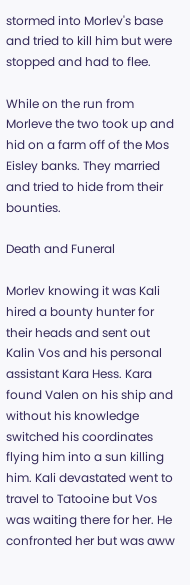stormed into Morlev's base and tried to kill him but were stopped and had to flee.

While on the run from Morleve the two took up and hid on a farm off of the Mos Eisley banks. They married and tried to hide from their bounties.

Death and Funeral

Morlev knowing it was Kali hired a bounty hunter for their heads and sent out Kalin Vos and his personal assistant Kara Hess. Kara found Valen on his ship and without his knowledge switched his coordinates flying him into a sun killing him. Kali devastated went to travel to Tatooine but Vos was waiting there for her. He confronted her but was aww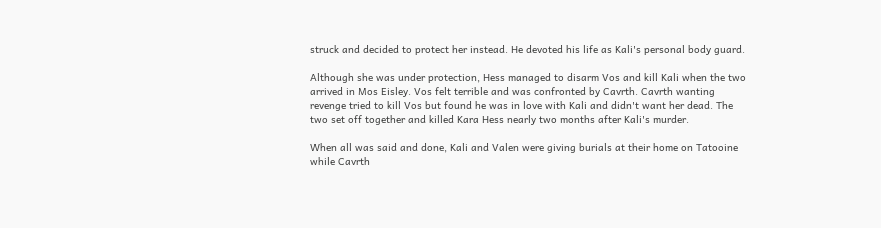struck and decided to protect her instead. He devoted his life as Kali's personal body guard.

Although she was under protection, Hess managed to disarm Vos and kill Kali when the two arrived in Mos Eisley. Vos felt terrible and was confronted by Cavrth. Cavrth wanting revenge tried to kill Vos but found he was in love with Kali and didn't want her dead. The two set off together and killed Kara Hess nearly two months after Kali's murder.

When all was said and done, Kali and Valen were giving burials at their home on Tatooine while Cavrth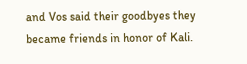and Vos said their goodbyes they became friends in honor of Kali.